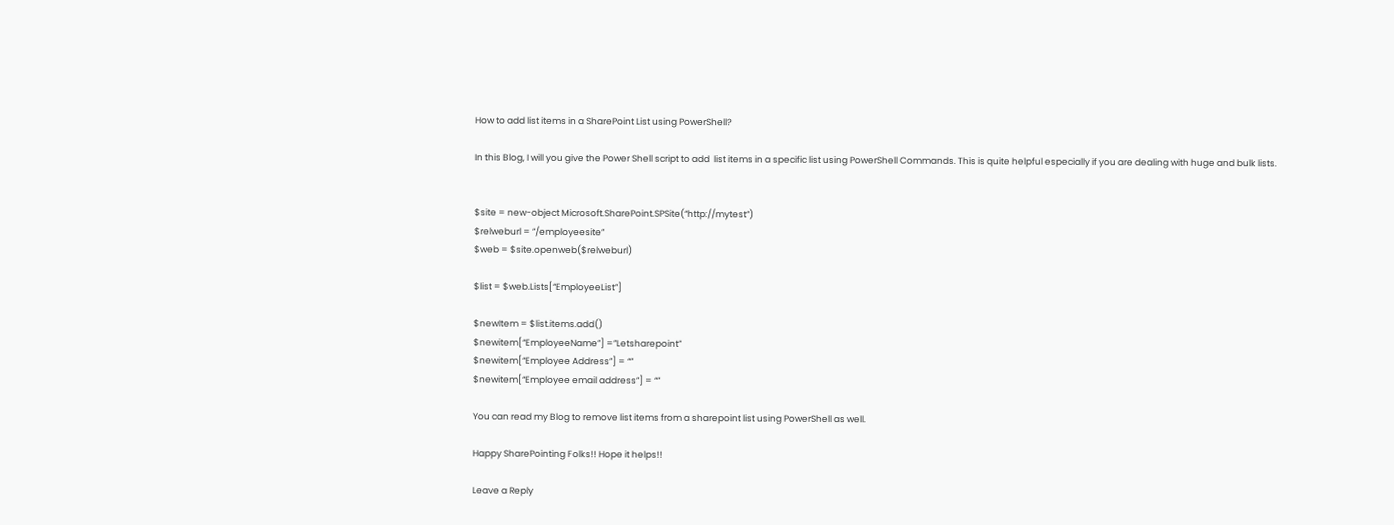How to add list items in a SharePoint List using PowerShell?

In this Blog, I will you give the Power Shell script to add  list items in a specific list using PowerShell Commands. This is quite helpful especially if you are dealing with huge and bulk lists.


$site = new-object Microsoft.SharePoint.SPSite(“http://mytest”)
$relweburl = ”/employeesite”
$web = $site.openweb($relweburl)

$list = $web.Lists[“EmployeeList”]

$newItem = $list.items.add()
$newitem[“EmployeeName”] =”Letsharepoint”
$newitem[“Employee Address”] = “”
$newitem[“Employee email address”] = “”

You can read my Blog to remove list items from a sharepoint list using PowerShell as well.

Happy SharePointing Folks!! Hope it helps!!

Leave a Reply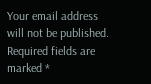Your email address will not be published. Required fields are marked *